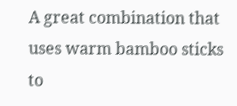A great combination that uses warm bamboo sticks to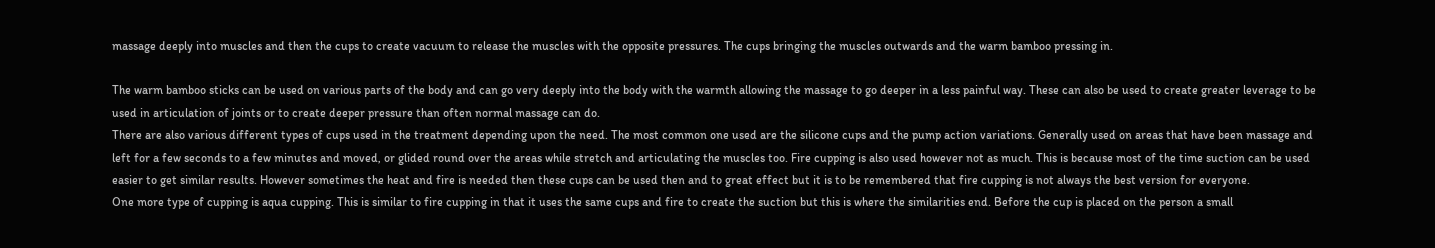massage deeply into muscles and then the cups to create vacuum to release the muscles with the opposite pressures. The cups bringing the muscles outwards and the warm bamboo pressing in.

The warm bamboo sticks can be used on various parts of the body and can go very deeply into the body with the warmth allowing the massage to go deeper in a less painful way. These can also be used to create greater leverage to be used in articulation of joints or to create deeper pressure than often normal massage can do.
There are also various different types of cups used in the treatment depending upon the need. The most common one used are the silicone cups and the pump action variations. Generally used on areas that have been massage and left for a few seconds to a few minutes and moved, or glided round over the areas while stretch and articulating the muscles too. Fire cupping is also used however not as much. This is because most of the time suction can be used easier to get similar results. However sometimes the heat and fire is needed then these cups can be used then and to great effect but it is to be remembered that fire cupping is not always the best version for everyone.
One more type of cupping is aqua cupping. This is similar to fire cupping in that it uses the same cups and fire to create the suction but this is where the similarities end. Before the cup is placed on the person a small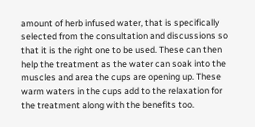amount of herb infused water, that is specifically selected from the consultation and discussions so that it is the right one to be used. These can then help the treatment as the water can soak into the muscles and area the cups are opening up. These warm waters in the cups add to the relaxation for the treatment along with the benefits too.